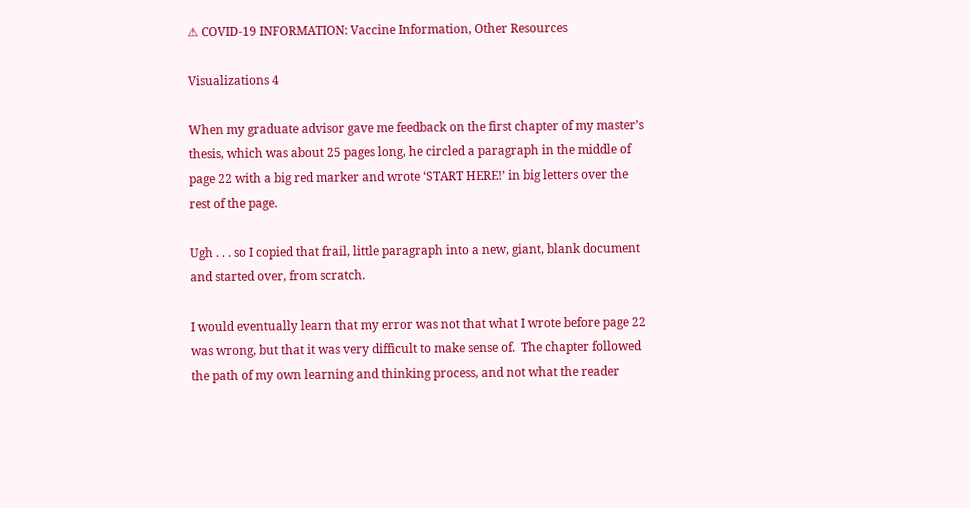⚠ COVID-19 INFORMATION: Vaccine Information, Other Resources

Visualizations 4

When my graduate advisor gave me feedback on the first chapter of my master’s thesis, which was about 25 pages long, he circled a paragraph in the middle of page 22 with a big red marker and wrote ‘START HERE!’ in big letters over the rest of the page.

Ugh . . . so I copied that frail, little paragraph into a new, giant, blank document and started over, from scratch.

I would eventually learn that my error was not that what I wrote before page 22 was wrong, but that it was very difficult to make sense of.  The chapter followed the path of my own learning and thinking process, and not what the reader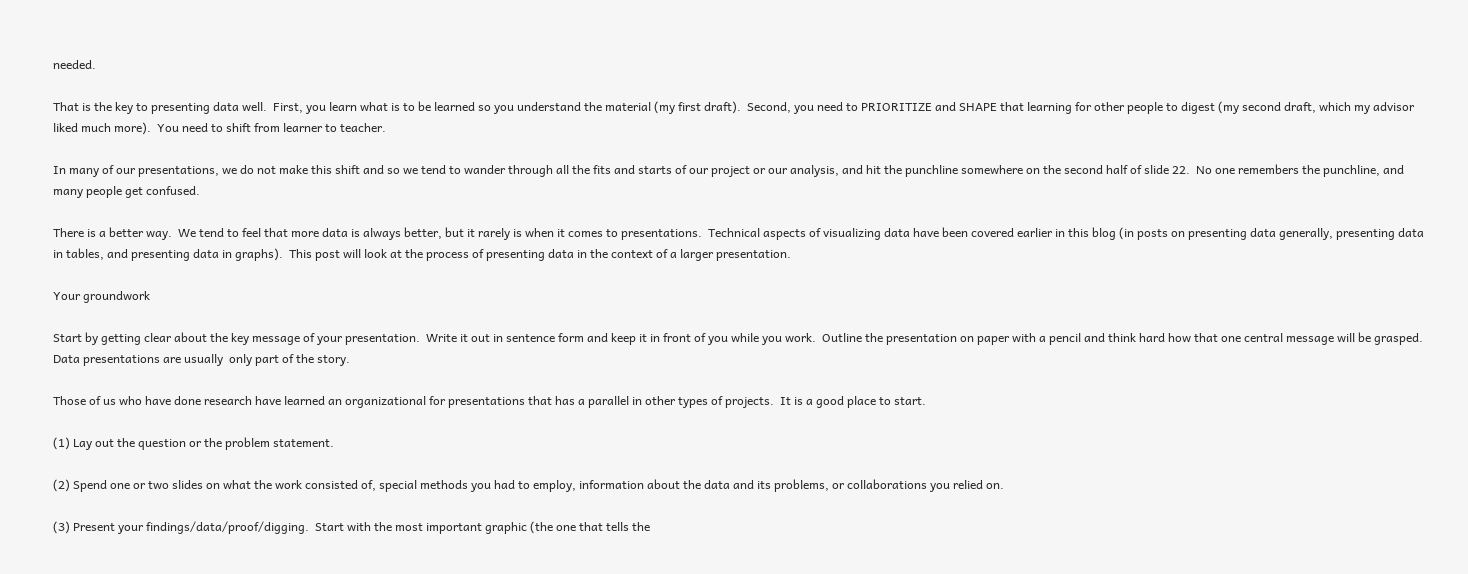needed.

That is the key to presenting data well.  First, you learn what is to be learned so you understand the material (my first draft).  Second, you need to PRIORITIZE and SHAPE that learning for other people to digest (my second draft, which my advisor liked much more).  You need to shift from learner to teacher.

In many of our presentations, we do not make this shift and so we tend to wander through all the fits and starts of our project or our analysis, and hit the punchline somewhere on the second half of slide 22.  No one remembers the punchline, and many people get confused.

There is a better way.  We tend to feel that more data is always better, but it rarely is when it comes to presentations.  Technical aspects of visualizing data have been covered earlier in this blog (in posts on presenting data generally, presenting data in tables, and presenting data in graphs).  This post will look at the process of presenting data in the context of a larger presentation.

Your groundwork

Start by getting clear about the key message of your presentation.  Write it out in sentence form and keep it in front of you while you work.  Outline the presentation on paper with a pencil and think hard how that one central message will be grasped.  Data presentations are usually  only part of the story.

Those of us who have done research have learned an organizational for presentations that has a parallel in other types of projects.  It is a good place to start.

(1) Lay out the question or the problem statement.

(2) Spend one or two slides on what the work consisted of, special methods you had to employ, information about the data and its problems, or collaborations you relied on.

(3) Present your findings/data/proof/digging.  Start with the most important graphic (the one that tells the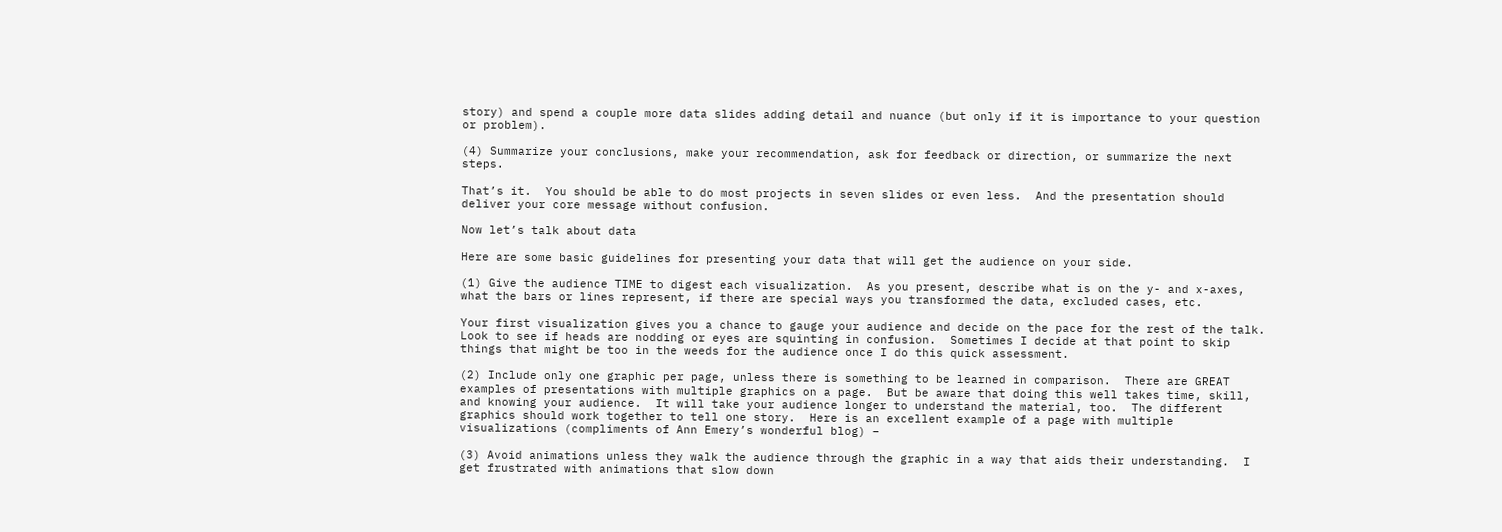story) and spend a couple more data slides adding detail and nuance (but only if it is importance to your question or problem).

(4) Summarize your conclusions, make your recommendation, ask for feedback or direction, or summarize the next steps.

That’s it.  You should be able to do most projects in seven slides or even less.  And the presentation should deliver your core message without confusion.

Now let’s talk about data

Here are some basic guidelines for presenting your data that will get the audience on your side.

(1) Give the audience TIME to digest each visualization.  As you present, describe what is on the y- and x-axes, what the bars or lines represent, if there are special ways you transformed the data, excluded cases, etc.

Your first visualization gives you a chance to gauge your audience and decide on the pace for the rest of the talk.  Look to see if heads are nodding or eyes are squinting in confusion.  Sometimes I decide at that point to skip things that might be too in the weeds for the audience once I do this quick assessment.

(2) Include only one graphic per page, unless there is something to be learned in comparison.  There are GREAT examples of presentations with multiple graphics on a page.  But be aware that doing this well takes time, skill, and knowing your audience.  It will take your audience longer to understand the material, too.  The different graphics should work together to tell one story.  Here is an excellent example of a page with multiple visualizations (compliments of Ann Emery’s wonderful blog) –

(3) Avoid animations unless they walk the audience through the graphic in a way that aids their understanding.  I get frustrated with animations that slow down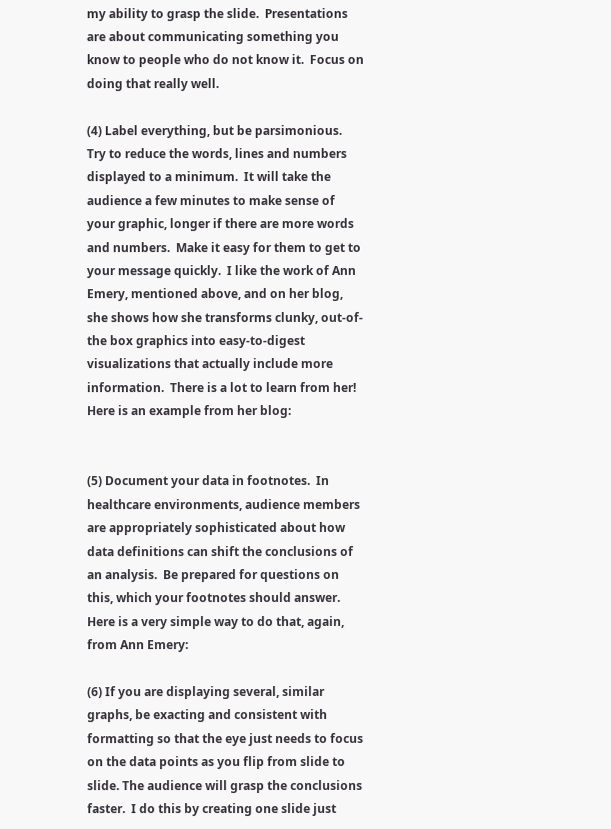my ability to grasp the slide.  Presentations are about communicating something you know to people who do not know it.  Focus on doing that really well.

(4) Label everything, but be parsimonious.  Try to reduce the words, lines and numbers displayed to a minimum.  It will take the audience a few minutes to make sense of your graphic, longer if there are more words and numbers.  Make it easy for them to get to your message quickly.  I like the work of Ann Emery, mentioned above, and on her blog, she shows how she transforms clunky, out-of-the box graphics into easy-to-digest visualizations that actually include more information.  There is a lot to learn from her!  Here is an example from her blog:


(5) Document your data in footnotes.  In healthcare environments, audience members are appropriately sophisticated about how data definitions can shift the conclusions of an analysis.  Be prepared for questions on this, which your footnotes should answer.  Here is a very simple way to do that, again, from Ann Emery:

(6) If you are displaying several, similar graphs, be exacting and consistent with formatting so that the eye just needs to focus on the data points as you flip from slide to slide. The audience will grasp the conclusions faster.  I do this by creating one slide just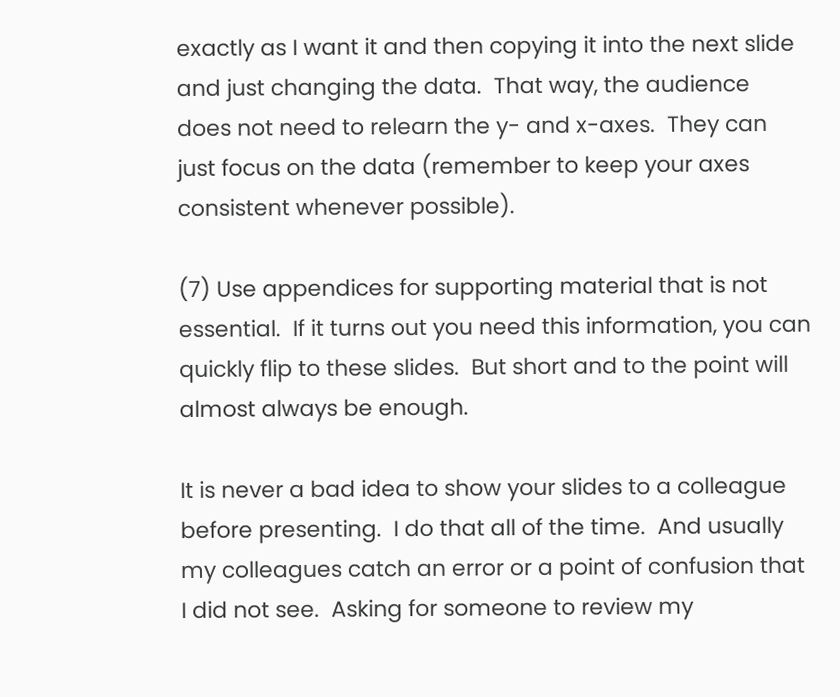exactly as I want it and then copying it into the next slide and just changing the data.  That way, the audience does not need to relearn the y- and x-axes.  They can just focus on the data (remember to keep your axes consistent whenever possible).

(7) Use appendices for supporting material that is not essential.  If it turns out you need this information, you can quickly flip to these slides.  But short and to the point will almost always be enough.

It is never a bad idea to show your slides to a colleague before presenting.  I do that all of the time.  And usually my colleagues catch an error or a point of confusion that I did not see.  Asking for someone to review my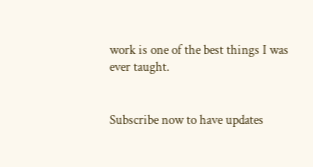work is one of the best things I was ever taught.


Subscribe now to have updates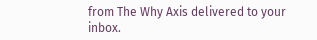from The Why Axis delivered to your inbox.